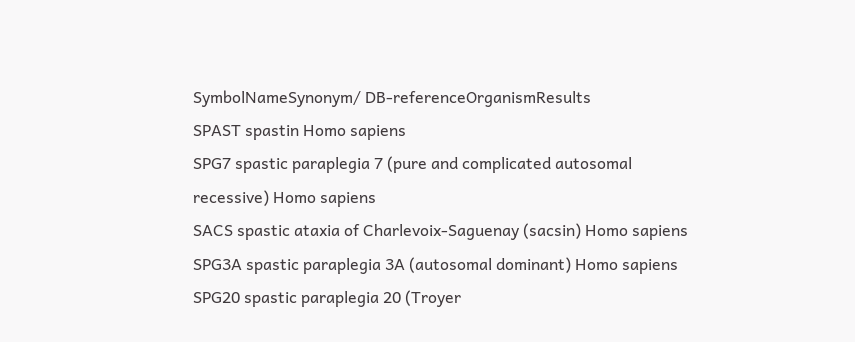SymbolNameSynonym/ DB-referenceOrganismResults
SPAST spastin Homo sapiens
SPG7 spastic paraplegia 7 (pure and complicated autosomal recessive) Homo sapiens
SACS spastic ataxia of Charlevoix-Saguenay (sacsin) Homo sapiens
SPG3A spastic paraplegia 3A (autosomal dominant) Homo sapiens
SPG20 spastic paraplegia 20 (Troyer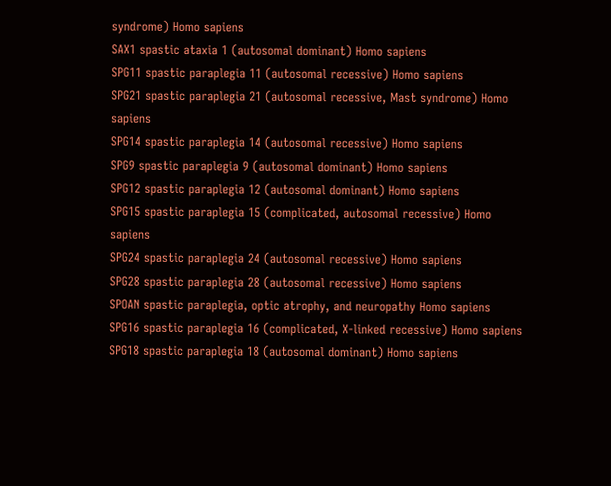syndrome) Homo sapiens
SAX1 spastic ataxia 1 (autosomal dominant) Homo sapiens
SPG11 spastic paraplegia 11 (autosomal recessive) Homo sapiens
SPG21 spastic paraplegia 21 (autosomal recessive, Mast syndrome) Homo sapiens
SPG14 spastic paraplegia 14 (autosomal recessive) Homo sapiens
SPG9 spastic paraplegia 9 (autosomal dominant) Homo sapiens
SPG12 spastic paraplegia 12 (autosomal dominant) Homo sapiens
SPG15 spastic paraplegia 15 (complicated, autosomal recessive) Homo sapiens
SPG24 spastic paraplegia 24 (autosomal recessive) Homo sapiens
SPG28 spastic paraplegia 28 (autosomal recessive) Homo sapiens
SPOAN spastic paraplegia, optic atrophy, and neuropathy Homo sapiens
SPG16 spastic paraplegia 16 (complicated, X-linked recessive) Homo sapiens
SPG18 spastic paraplegia 18 (autosomal dominant) Homo sapiens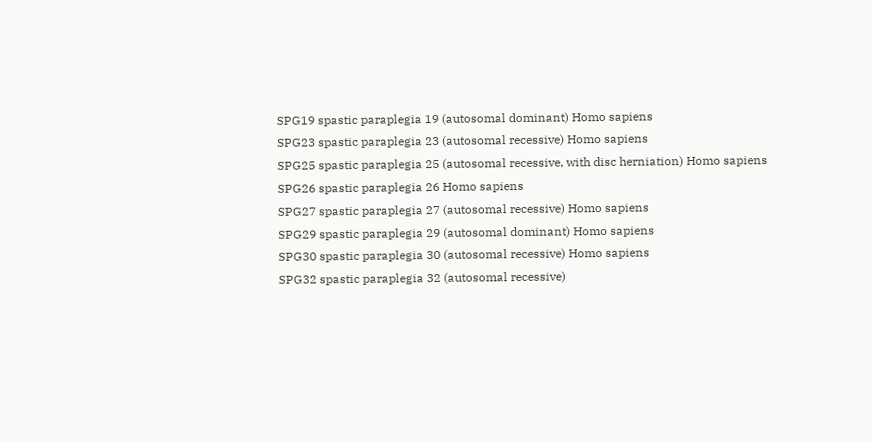SPG19 spastic paraplegia 19 (autosomal dominant) Homo sapiens
SPG23 spastic paraplegia 23 (autosomal recessive) Homo sapiens
SPG25 spastic paraplegia 25 (autosomal recessive, with disc herniation) Homo sapiens
SPG26 spastic paraplegia 26 Homo sapiens
SPG27 spastic paraplegia 27 (autosomal recessive) Homo sapiens
SPG29 spastic paraplegia 29 (autosomal dominant) Homo sapiens
SPG30 spastic paraplegia 30 (autosomal recessive) Homo sapiens
SPG32 spastic paraplegia 32 (autosomal recessive)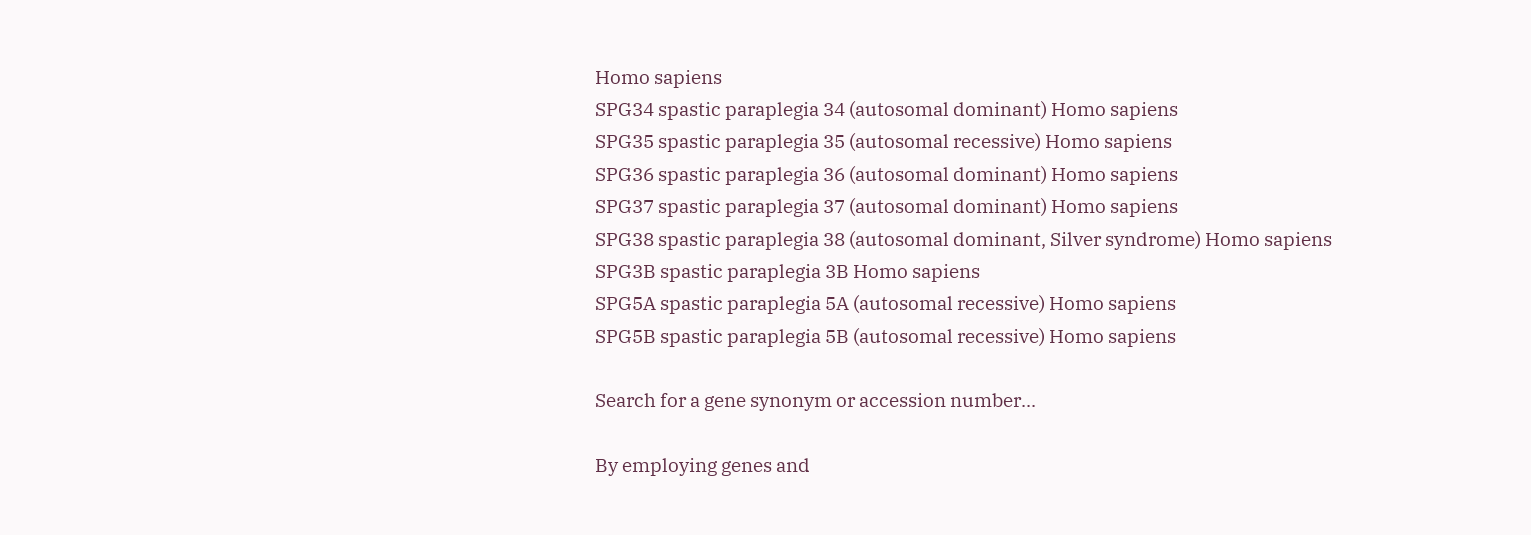Homo sapiens
SPG34 spastic paraplegia 34 (autosomal dominant) Homo sapiens
SPG35 spastic paraplegia 35 (autosomal recessive) Homo sapiens
SPG36 spastic paraplegia 36 (autosomal dominant) Homo sapiens
SPG37 spastic paraplegia 37 (autosomal dominant) Homo sapiens
SPG38 spastic paraplegia 38 (autosomal dominant, Silver syndrome) Homo sapiens
SPG3B spastic paraplegia 3B Homo sapiens
SPG5A spastic paraplegia 5A (autosomal recessive) Homo sapiens
SPG5B spastic paraplegia 5B (autosomal recessive) Homo sapiens

Search for a gene synonym or accession number...

By employing genes and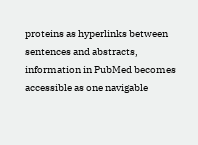proteins as hyperlinks between sentences and abstracts, information in PubMed becomes accessible as one navigable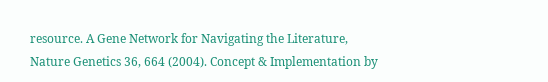resource. A Gene Network for Navigating the Literature, Nature Genetics 36, 664 (2004). Concept & Implementation by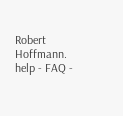Robert Hoffmann. help - FAQ -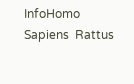InfoHomo Sapiens  Rattus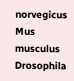norvegicus  Mus musculus  Drosophila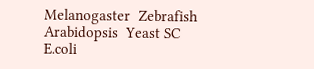Melanogaster  Zebrafish  Arabidopsis  Yeast SC  E.coli